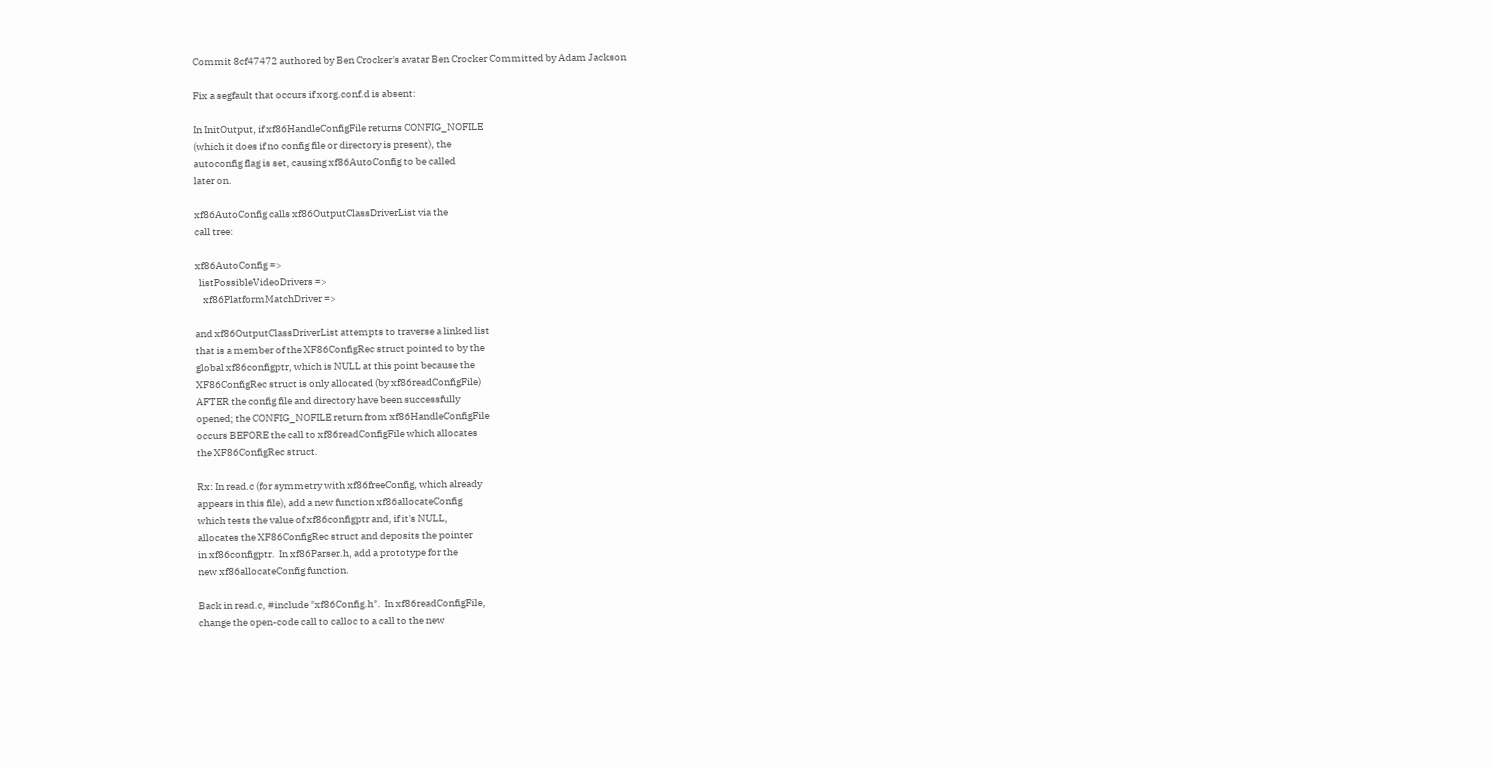Commit 8cf47472 authored by Ben Crocker's avatar Ben Crocker Committed by Adam Jackson

Fix a segfault that occurs if xorg.conf.d is absent:

In InitOutput, if xf86HandleConfigFile returns CONFIG_NOFILE
(which it does if no config file or directory is present), the
autoconfig flag is set, causing xf86AutoConfig to be called
later on.

xf86AutoConfig calls xf86OutputClassDriverList via the
call tree:

xf86AutoConfig =>
  listPossibleVideoDrivers =>
    xf86PlatformMatchDriver =>

and xf86OutputClassDriverList attempts to traverse a linked list
that is a member of the XF86ConfigRec struct pointed to by the
global xf86configptr, which is NULL at this point because the
XF86ConfigRec struct is only allocated (by xf86readConfigFile)
AFTER the config file and directory have been successfully
opened; the CONFIG_NOFILE return from xf86HandleConfigFile
occurs BEFORE the call to xf86readConfigFile which allocates
the XF86ConfigRec struct.

Rx: In read.c (for symmetry with xf86freeConfig, which already
appears in this file), add a new function xf86allocateConfig
which tests the value of xf86configptr and, if it's NULL,
allocates the XF86ConfigRec struct and deposits the pointer
in xf86configptr.  In xf86Parser.h, add a prototype for the
new xf86allocateConfig function.

Back in read.c, #include "xf86Config.h".  In xf86readConfigFile,
change the open-code call to calloc to a call to the new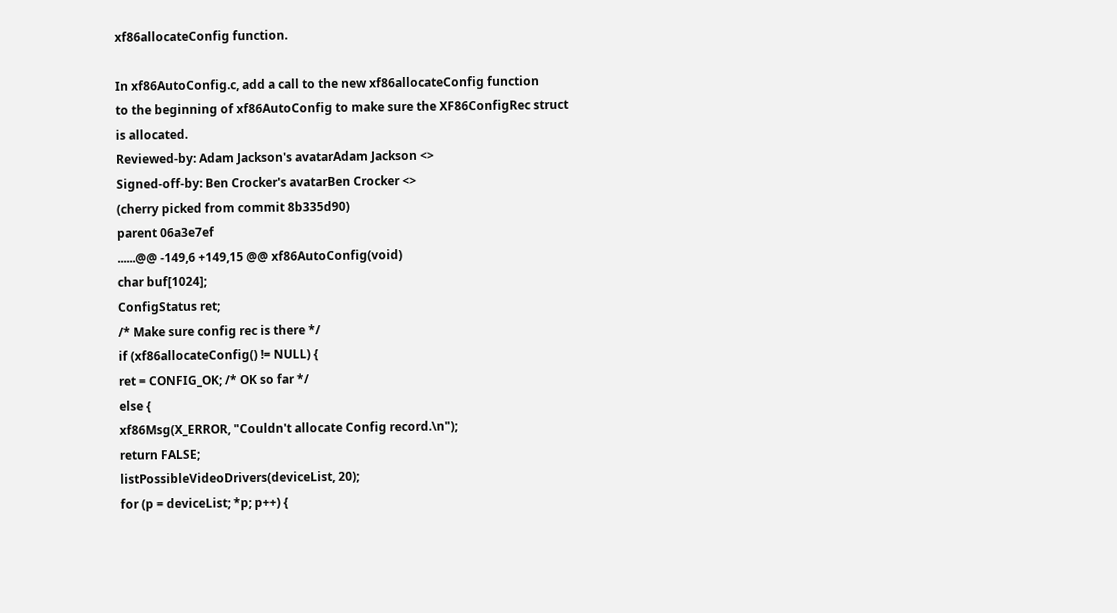xf86allocateConfig function.

In xf86AutoConfig.c, add a call to the new xf86allocateConfig function
to the beginning of xf86AutoConfig to make sure the XF86ConfigRec struct
is allocated.
Reviewed-by: Adam Jackson's avatarAdam Jackson <>
Signed-off-by: Ben Crocker's avatarBen Crocker <>
(cherry picked from commit 8b335d90)
parent 06a3e7ef
......@@ -149,6 +149,15 @@ xf86AutoConfig(void)
char buf[1024];
ConfigStatus ret;
/* Make sure config rec is there */
if (xf86allocateConfig() != NULL) {
ret = CONFIG_OK; /* OK so far */
else {
xf86Msg(X_ERROR, "Couldn't allocate Config record.\n");
return FALSE;
listPossibleVideoDrivers(deviceList, 20);
for (p = deviceList; *p; p++) {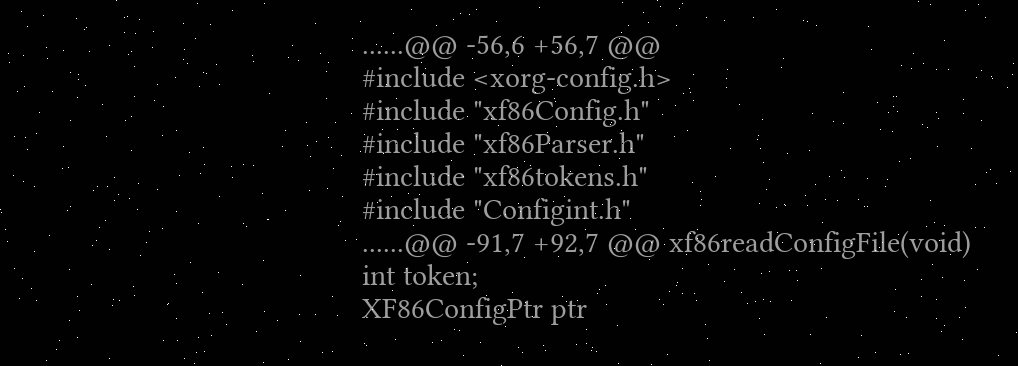......@@ -56,6 +56,7 @@
#include <xorg-config.h>
#include "xf86Config.h"
#include "xf86Parser.h"
#include "xf86tokens.h"
#include "Configint.h"
......@@ -91,7 +92,7 @@ xf86readConfigFile(void)
int token;
XF86ConfigPtr ptr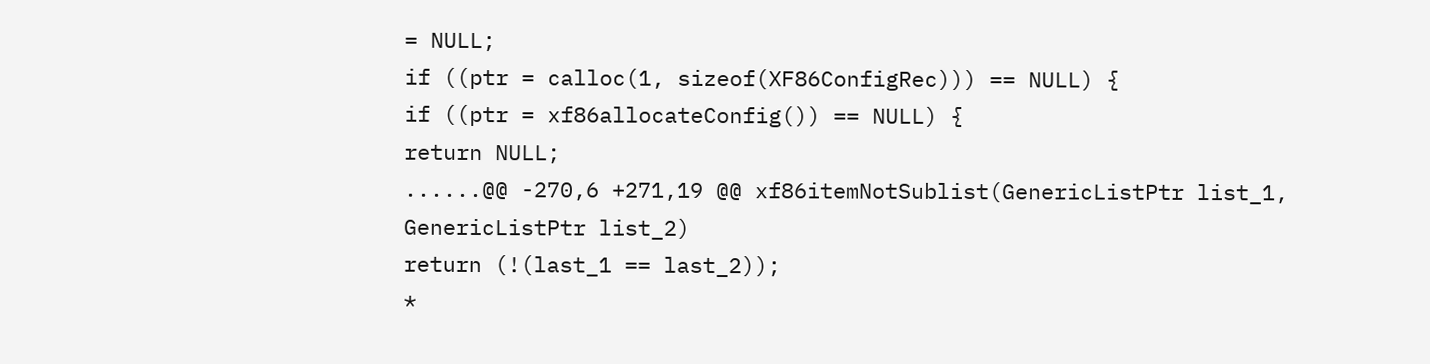= NULL;
if ((ptr = calloc(1, sizeof(XF86ConfigRec))) == NULL) {
if ((ptr = xf86allocateConfig()) == NULL) {
return NULL;
......@@ -270,6 +271,19 @@ xf86itemNotSublist(GenericListPtr list_1, GenericListPtr list_2)
return (!(last_1 == last_2));
*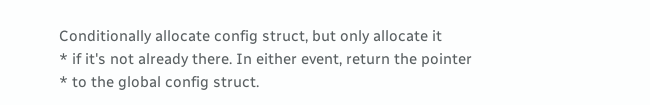Conditionally allocate config struct, but only allocate it
* if it's not already there. In either event, return the pointer
* to the global config struct.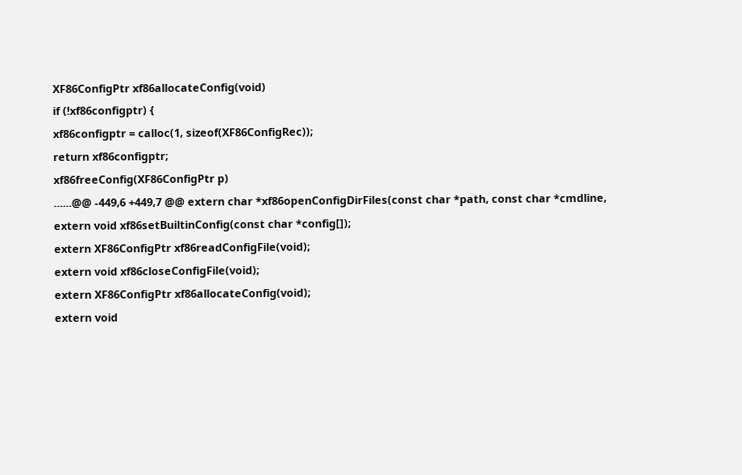XF86ConfigPtr xf86allocateConfig(void)
if (!xf86configptr) {
xf86configptr = calloc(1, sizeof(XF86ConfigRec));
return xf86configptr;
xf86freeConfig(XF86ConfigPtr p)
......@@ -449,6 +449,7 @@ extern char *xf86openConfigDirFiles(const char *path, const char *cmdline,
extern void xf86setBuiltinConfig(const char *config[]);
extern XF86ConfigPtr xf86readConfigFile(void);
extern void xf86closeConfigFile(void);
extern XF86ConfigPtr xf86allocateConfig(void);
extern void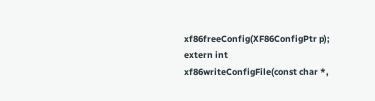xf86freeConfig(XF86ConfigPtr p);
extern int xf86writeConfigFile(const char *,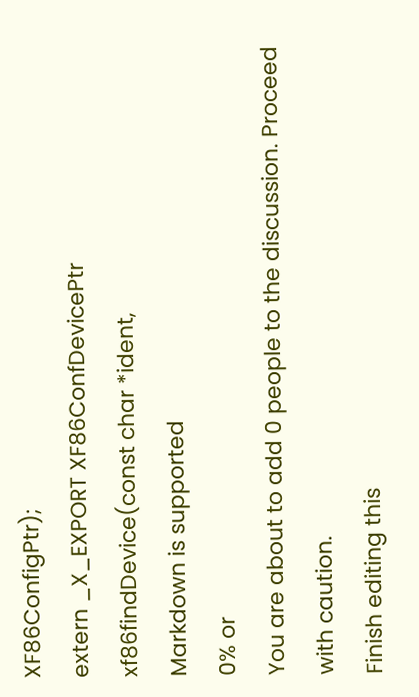XF86ConfigPtr);
extern _X_EXPORT XF86ConfDevicePtr xf86findDevice(const char *ident,
Markdown is supported
0% or
You are about to add 0 people to the discussion. Proceed with caution.
Finish editing this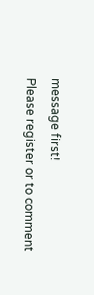message first!
Please register or to comment